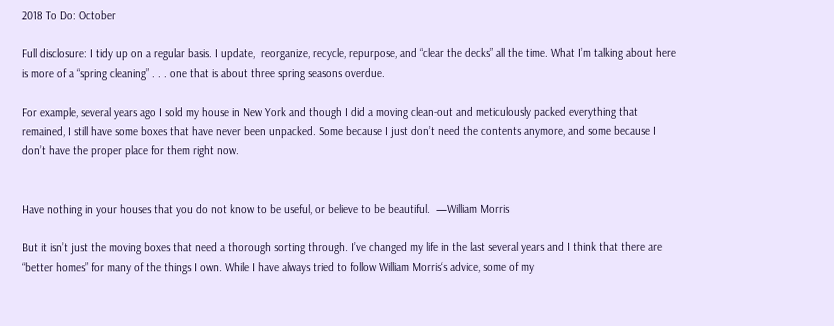2018 To Do: October

Full disclosure: I tidy up on a regular basis. I update,  reorganize, recycle, repurpose, and “clear the decks” all the time. What I’m talking about here is more of a “spring cleaning” . . . one that is about three spring seasons overdue.

For example, several years ago I sold my house in New York and though I did a moving clean-out and meticulously packed everything that remained, I still have some boxes that have never been unpacked. Some because I just don’t need the contents anymore, and some because I don’t have the proper place for them right now.


Have nothing in your houses that you do not know to be useful, or believe to be beautiful.  —William Morris

But it isn’t just the moving boxes that need a thorough sorting through. I’ve changed my life in the last several years and I think that there are “better homes” for many of the things I own. While I have always tried to follow William Morris‘s advice, some of my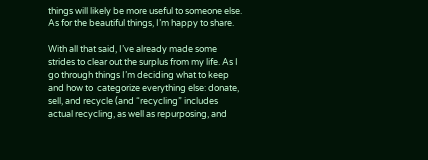things will likely be more useful to someone else. As for the beautiful things, I’m happy to share.

With all that said, I’ve already made some strides to clear out the surplus from my life. As I go through things I’m deciding what to keep and how to  categorize everything else: donate, sell, and recycle (and “recycling” includes actual recycling, as well as repurposing, and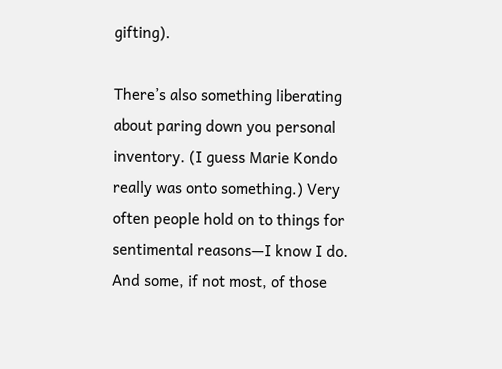gifting).

There’s also something liberating about paring down you personal inventory. (I guess Marie Kondo really was onto something.) Very often people hold on to things for sentimental reasons—I know I do. And some, if not most, of those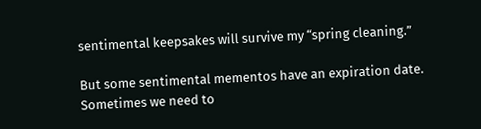sentimental keepsakes will survive my “spring cleaning.”

But some sentimental mementos have an expiration date. Sometimes we need to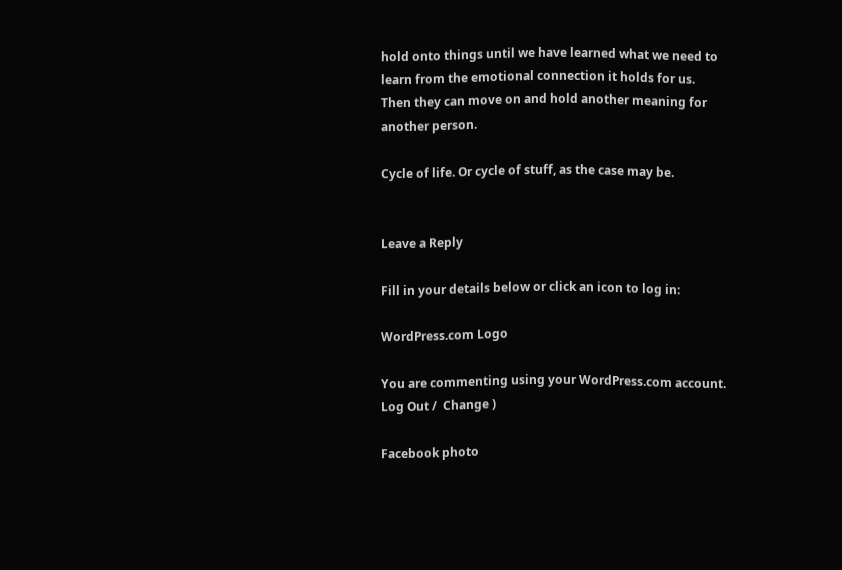hold onto things until we have learned what we need to learn from the emotional connection it holds for us. Then they can move on and hold another meaning for another person.

Cycle of life. Or cycle of stuff, as the case may be.


Leave a Reply

Fill in your details below or click an icon to log in:

WordPress.com Logo

You are commenting using your WordPress.com account. Log Out /  Change )

Facebook photo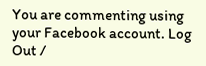You are commenting using your Facebook account. Log Out /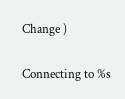Change )

Connecting to %s